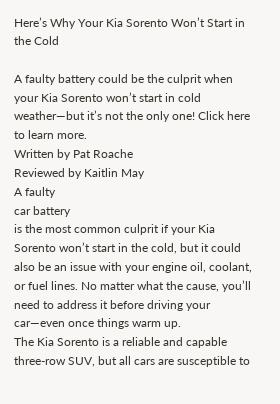Here’s Why Your Kia Sorento Won’t Start in the Cold

A faulty battery could be the culprit when your Kia Sorento won’t start in cold weather—but it’s not the only one! Click here to learn more.
Written by Pat Roache
Reviewed by Kaitlin May
A faulty
car battery
is the most common culprit if your Kia Sorento won’t start in the cold, but it could also be an issue with your engine oil, coolant, or fuel lines. No matter what the cause, you’ll need to address it before driving your car—even once things warm up.
The Kia Sorento is a reliable and capable three-row SUV, but all cars are susceptible to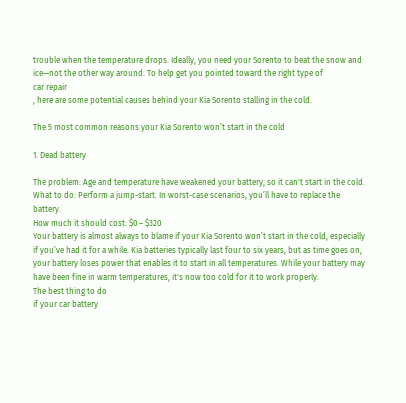trouble when the temperature drops. Ideally, you need your Sorento to beat the snow and ice—not the other way around. To help get you pointed toward the right type of
car repair
, here are some potential causes behind your Kia Sorento stalling in the cold.

The 5 most common reasons your Kia Sorento won’t start in the cold

1. Dead battery

The problem: Age and temperature have weakened your battery, so it can't start in the cold.
What to do: Perform a jump-start. In worst-case scenarios, you’ll have to replace the battery.
How much it should cost: $0 – $320
Your battery is almost always to blame if your Kia Sorento won’t start in the cold, especially if you’ve had it for a while. Kia batteries typically last four to six years, but as time goes on, your battery loses power that enables it to start in all temperatures. While your battery may have been fine in warm temperatures, it's now too cold for it to work properly.
The best thing to do
if your car battery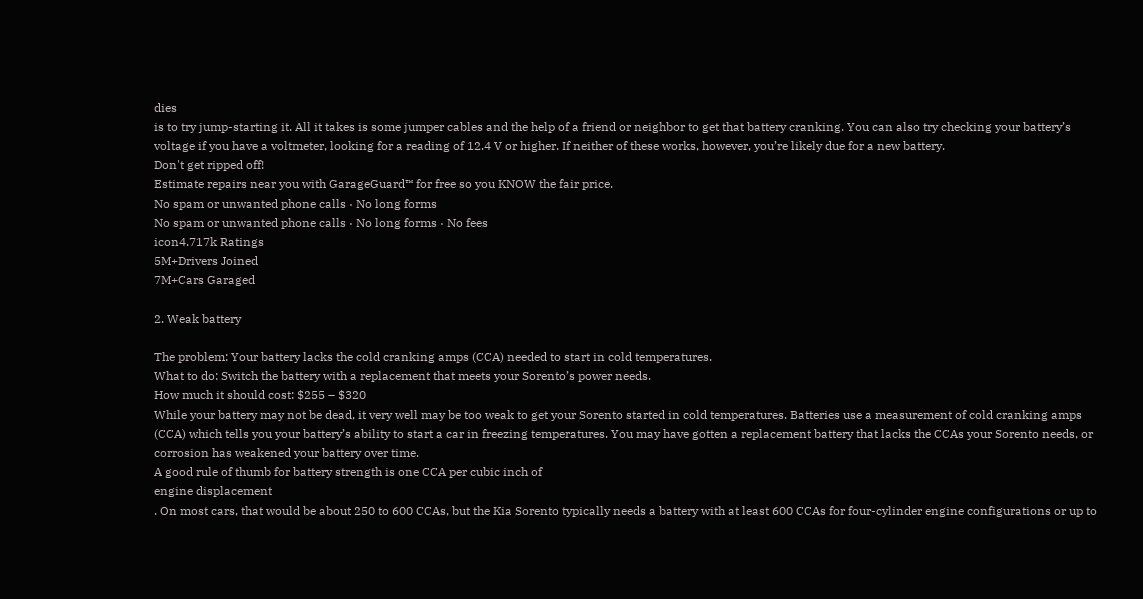dies
is to try jump-starting it. All it takes is some jumper cables and the help of a friend or neighbor to get that battery cranking. You can also try checking your battery’s voltage if you have a voltmeter, looking for a reading of 12.4 V or higher. If neither of these works, however, you’re likely due for a new battery.
Don't get ripped off!
Estimate repairs near you with GarageGuard™ for free so you KNOW the fair price.
No spam or unwanted phone calls · No long forms
No spam or unwanted phone calls · No long forms · No fees
icon4.717k Ratings
5M+Drivers Joined
7M+Cars Garaged

2. Weak battery

The problem: Your battery lacks the cold cranking amps (CCA) needed to start in cold temperatures.
What to do: Switch the battery with a replacement that meets your Sorento’s power needs.
How much it should cost: $255 – $320
While your battery may not be dead, it very well may be too weak to get your Sorento started in cold temperatures. Batteries use a measurement of cold cranking amps (CCA) which tells you your battery’s ability to start a car in freezing temperatures. You may have gotten a replacement battery that lacks the CCAs your Sorento needs, or corrosion has weakened your battery over time.
A good rule of thumb for battery strength is one CCA per cubic inch of
engine displacement
. On most cars, that would be about 250 to 600 CCAs, but the Kia Sorento typically needs a battery with at least 600 CCAs for four-cylinder engine configurations or up to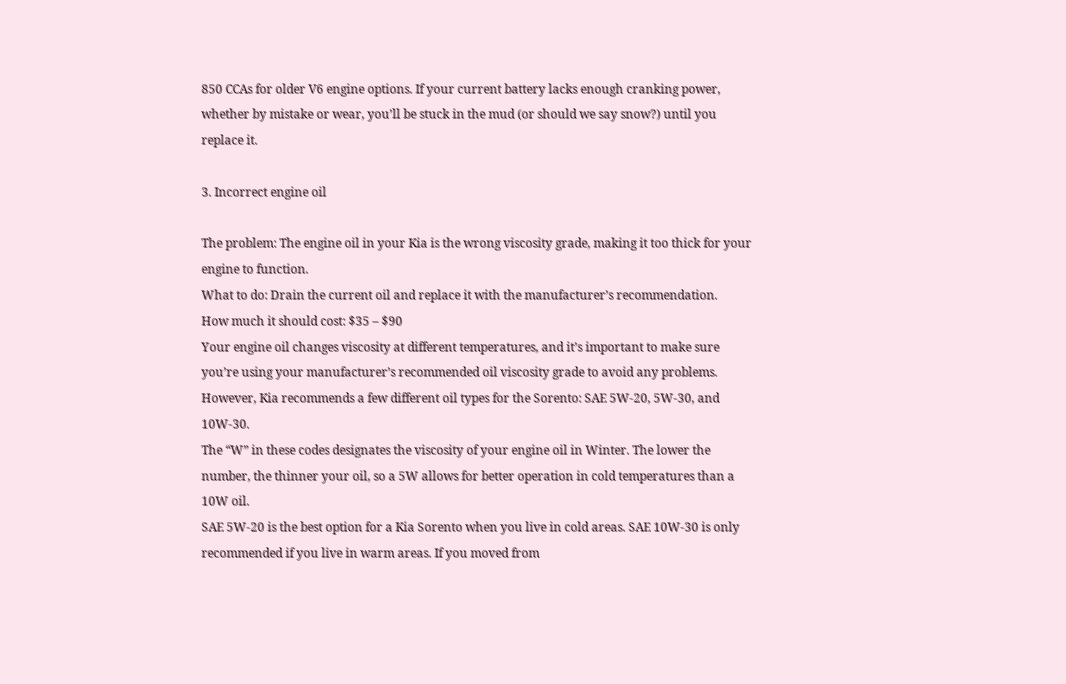850 CCAs for older V6 engine options. If your current battery lacks enough cranking power, whether by mistake or wear, you’ll be stuck in the mud (or should we say snow?) until you replace it.

3. Incorrect engine oil

The problem: The engine oil in your Kia is the wrong viscosity grade, making it too thick for your engine to function.
What to do: Drain the current oil and replace it with the manufacturer’s recommendation.
How much it should cost: $35 – $90
Your engine oil changes viscosity at different temperatures, and it’s important to make sure you’re using your manufacturer’s recommended oil viscosity grade to avoid any problems. However, Kia recommends a few different oil types for the Sorento: SAE 5W-20, 5W-30, and 10W-30.
The “W” in these codes designates the viscosity of your engine oil in Winter. The lower the number, the thinner your oil, so a 5W allows for better operation in cold temperatures than a 10W oil.
SAE 5W-20 is the best option for a Kia Sorento when you live in cold areas. SAE 10W-30 is only recommended if you live in warm areas. If you moved from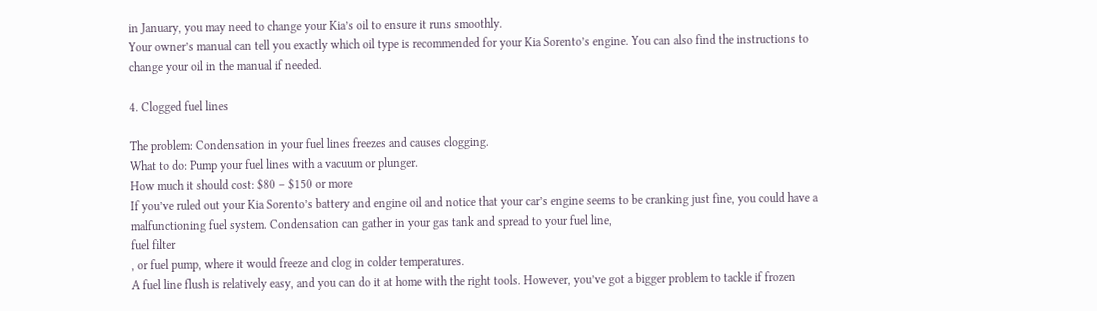in January, you may need to change your Kia’s oil to ensure it runs smoothly.
Your owner’s manual can tell you exactly which oil type is recommended for your Kia Sorento’s engine. You can also find the instructions to change your oil in the manual if needed.

4. Clogged fuel lines

The problem: Condensation in your fuel lines freezes and causes clogging.
What to do: Pump your fuel lines with a vacuum or plunger.
How much it should cost: $80 – $150 or more
If you’ve ruled out your Kia Sorento’s battery and engine oil and notice that your car’s engine seems to be cranking just fine, you could have a malfunctioning fuel system. Condensation can gather in your gas tank and spread to your fuel line,
fuel filter
, or fuel pump, where it would freeze and clog in colder temperatures.
A fuel line flush is relatively easy, and you can do it at home with the right tools. However, you’ve got a bigger problem to tackle if frozen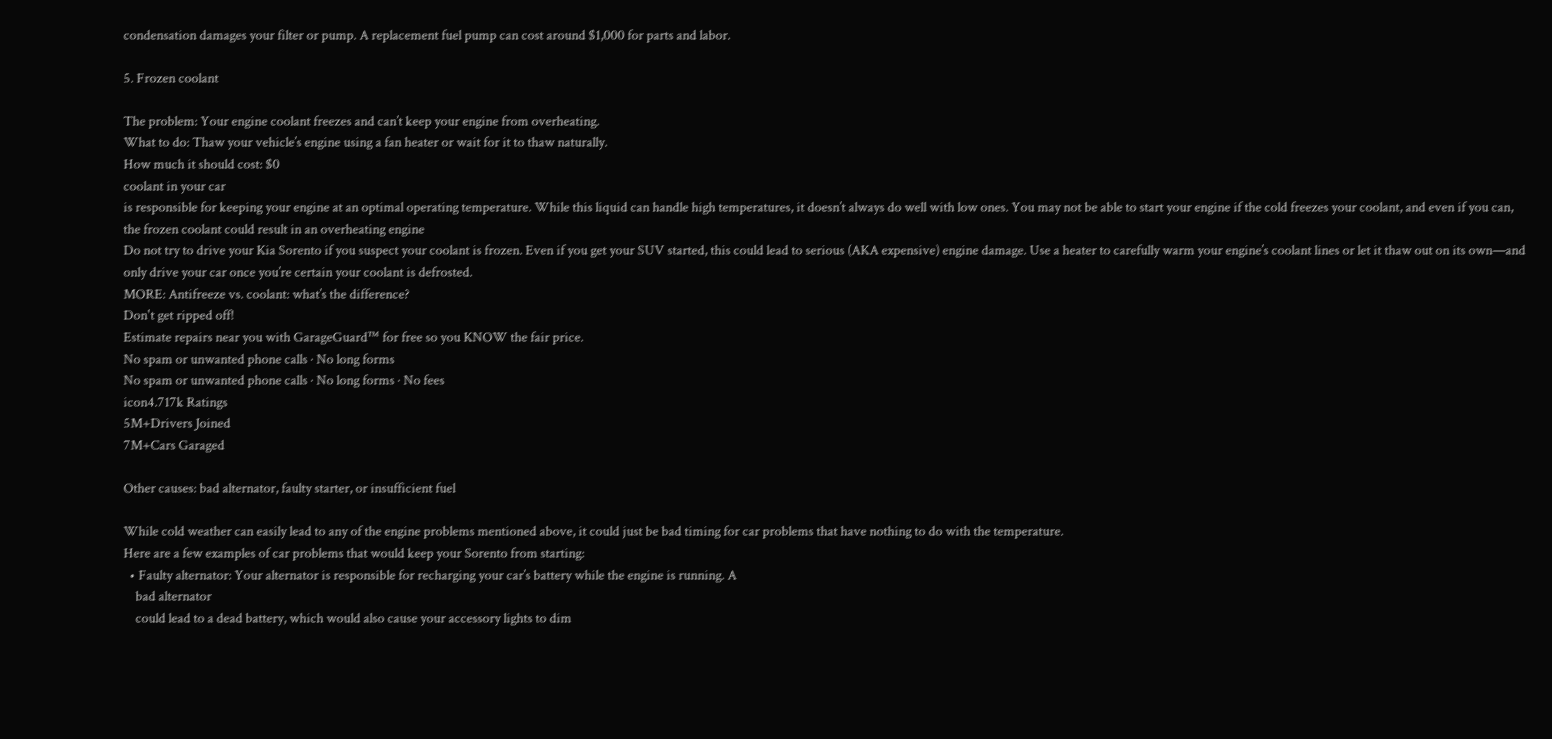condensation damages your filter or pump. A replacement fuel pump can cost around $1,000 for parts and labor.

5. Frozen coolant

The problem: Your engine coolant freezes and can’t keep your engine from overheating.
What to do: Thaw your vehicle’s engine using a fan heater or wait for it to thaw naturally.
How much it should cost: $0
coolant in your car
is responsible for keeping your engine at an optimal operating temperature. While this liquid can handle high temperatures, it doesn’t always do well with low ones. You may not be able to start your engine if the cold freezes your coolant, and even if you can, the frozen coolant could result in an overheating engine
Do not try to drive your Kia Sorento if you suspect your coolant is frozen. Even if you get your SUV started, this could lead to serious (AKA expensive) engine damage. Use a heater to carefully warm your engine’s coolant lines or let it thaw out on its own—and only drive your car once you’re certain your coolant is defrosted.
MORE: Antifreeze vs. coolant: what’s the difference?
Don't get ripped off!
Estimate repairs near you with GarageGuard™ for free so you KNOW the fair price.
No spam or unwanted phone calls · No long forms
No spam or unwanted phone calls · No long forms · No fees
icon4.717k Ratings
5M+Drivers Joined
7M+Cars Garaged

Other causes: bad alternator, faulty starter, or insufficient fuel

While cold weather can easily lead to any of the engine problems mentioned above, it could just be bad timing for car problems that have nothing to do with the temperature.
Here are a few examples of car problems that would keep your Sorento from starting:
  • Faulty alternator: Your alternator is responsible for recharging your car’s battery while the engine is running. A
    bad alternator
    could lead to a dead battery, which would also cause your accessory lights to dim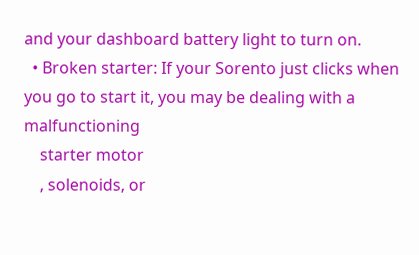and your dashboard battery light to turn on.
  • Broken starter: If your Sorento just clicks when you go to start it, you may be dealing with a malfunctioning
    starter motor
    , solenoids, or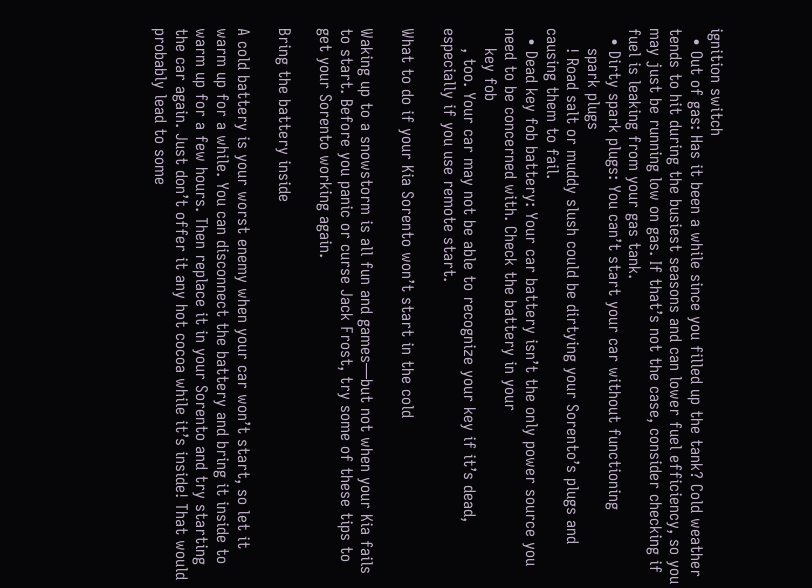ignition switch
  • Out of gas: Has it been a while since you filled up the tank? Cold weather tends to hit during the busiest seasons and can lower fuel efficiency, so you may just be running low on gas. If that’s not the case, consider checking if fuel is leaking from your gas tank.
  • Dirty spark plugs: You can’t start your car without functioning
    spark plugs
    ! Road salt or muddy slush could be dirtying your Sorento’s plugs and causing them to fail.
  • Dead key fob battery: Your car battery isn’t the only power source you need to be concerned with. Check the battery in your
    key fob
    , too. Your car may not be able to recognize your key if it’s dead, especially if you use remote start.

What to do if your Kia Sorento won’t start in the cold

Waking up to a snowstorm is all fun and games—but not when your Kia fails to start. Before you panic or curse Jack Frost, try some of these tips to get your Sorento working again.

Bring the battery inside

A cold battery is your worst enemy when your car won’t start, so let it warm up for a while. You can disconnect the battery and bring it inside to warm up for a few hours. Then replace it in your Sorento and try starting the car again. Just don’t offer it any hot cocoa while it’s inside! That would probably lead to some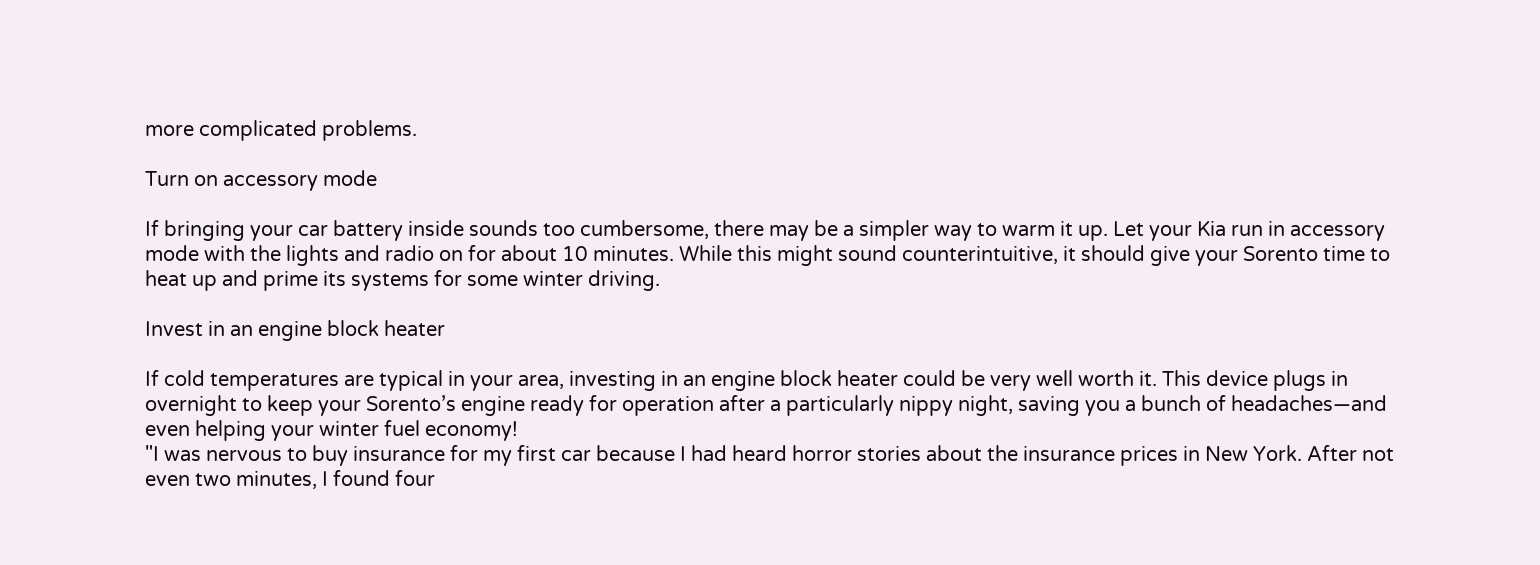more complicated problems.

Turn on accessory mode

If bringing your car battery inside sounds too cumbersome, there may be a simpler way to warm it up. Let your Kia run in accessory mode with the lights and radio on for about 10 minutes. While this might sound counterintuitive, it should give your Sorento time to heat up and prime its systems for some winter driving.

Invest in an engine block heater

If cold temperatures are typical in your area, investing in an engine block heater could be very well worth it. This device plugs in overnight to keep your Sorento’s engine ready for operation after a particularly nippy night, saving you a bunch of headaches—and even helping your winter fuel economy!
"I was nervous to buy insurance for my first car because I had heard horror stories about the insurance prices in New York. After not even two minutes, I found four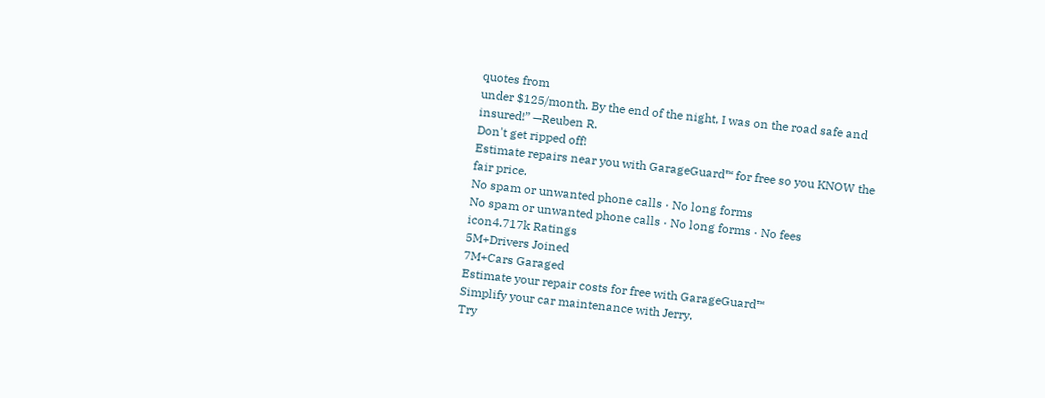quotes from
under $125/month. By the end of the night, I was on the road safe and insured!” —Reuben R.
Don't get ripped off!
Estimate repairs near you with GarageGuard™ for free so you KNOW the fair price.
No spam or unwanted phone calls · No long forms
No spam or unwanted phone calls · No long forms · No fees
icon4.717k Ratings
5M+Drivers Joined
7M+Cars Garaged
Estimate your repair costs for free with GarageGuard™
Simplify your car maintenance with Jerry.
Try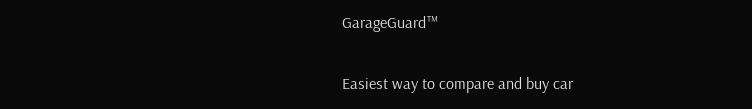GarageGuard™

Easiest way to compare and buy car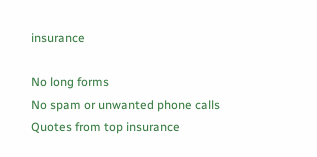insurance

No long forms
No spam or unwanted phone calls
Quotes from top insurance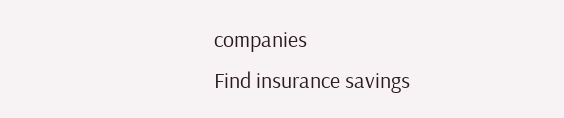companies
Find insurance savings